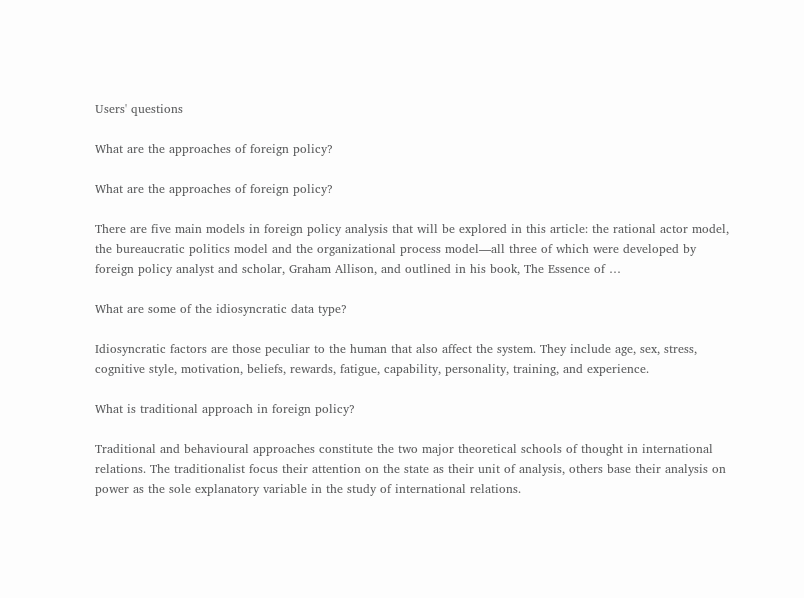Users' questions

What are the approaches of foreign policy?

What are the approaches of foreign policy?

There are five main models in foreign policy analysis that will be explored in this article: the rational actor model, the bureaucratic politics model and the organizational process model—all three of which were developed by foreign policy analyst and scholar, Graham Allison, and outlined in his book, The Essence of …

What are some of the idiosyncratic data type?

Idiosyncratic factors are those peculiar to the human that also affect the system. They include age, sex, stress, cognitive style, motivation, beliefs, rewards, fatigue, capability, personality, training, and experience.

What is traditional approach in foreign policy?

Traditional and behavioural approaches constitute the two major theoretical schools of thought in international relations. The traditionalist focus their attention on the state as their unit of analysis, others base their analysis on power as the sole explanatory variable in the study of international relations.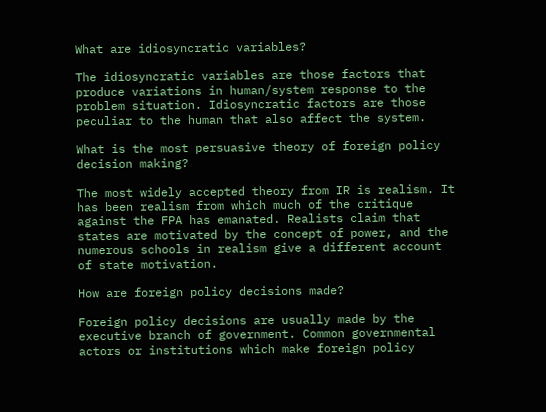What are idiosyncratic variables?

The idiosyncratic variables are those factors that produce variations in human/system response to the problem situation. Idiosyncratic factors are those peculiar to the human that also affect the system.

What is the most persuasive theory of foreign policy decision making?

The most widely accepted theory from IR is realism. It has been realism from which much of the critique against the FPA has emanated. Realists claim that states are motivated by the concept of power, and the numerous schools in realism give a different account of state motivation.

How are foreign policy decisions made?

Foreign policy decisions are usually made by the executive branch of government. Common governmental actors or institutions which make foreign policy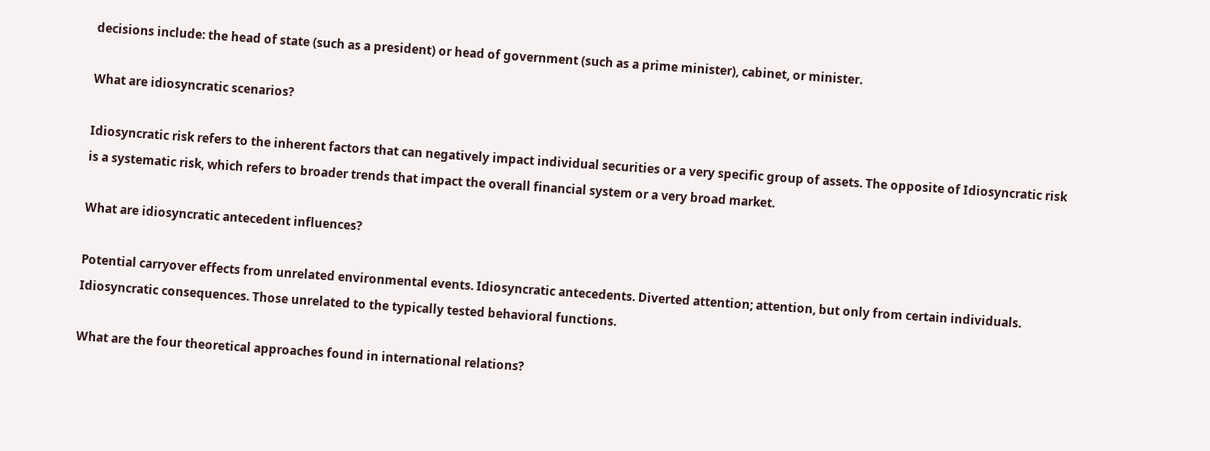decisions include: the head of state (such as a president) or head of government (such as a prime minister), cabinet, or minister.

What are idiosyncratic scenarios?

Idiosyncratic risk refers to the inherent factors that can negatively impact individual securities or a very specific group of assets. The opposite of Idiosyncratic risk is a systematic risk, which refers to broader trends that impact the overall financial system or a very broad market.

What are idiosyncratic antecedent influences?

Potential carryover effects from unrelated environmental events. Idiosyncratic antecedents. Diverted attention; attention, but only from certain individuals. Idiosyncratic consequences. Those unrelated to the typically tested behavioral functions.

What are the four theoretical approaches found in international relations?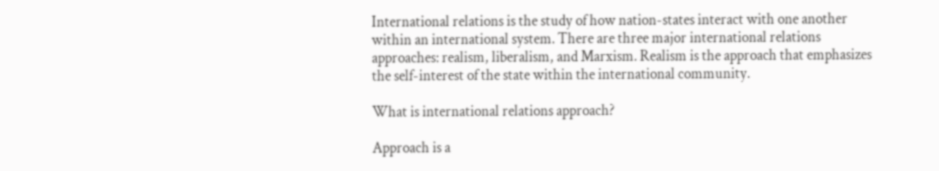International relations is the study of how nation-states interact with one another within an international system. There are three major international relations approaches: realism, liberalism, and Marxism. Realism is the approach that emphasizes the self-interest of the state within the international community.

What is international relations approach?

Approach is a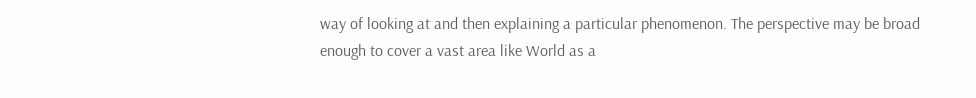way of looking at and then explaining a particular phenomenon. The perspective may be broad enough to cover a vast area like World as a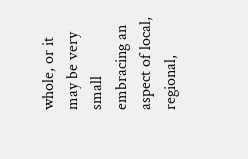whole, or it may be very small embracing an aspect of local, regional,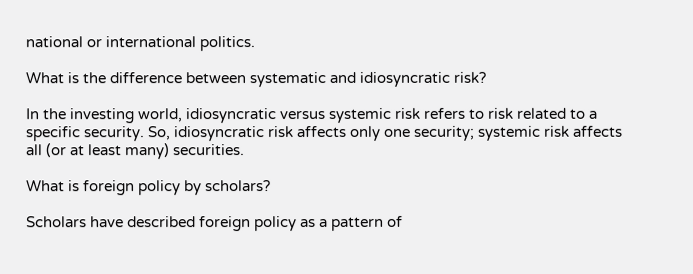national or international politics.

What is the difference between systematic and idiosyncratic risk?

In the investing world, idiosyncratic versus systemic risk refers to risk related to a specific security. So, idiosyncratic risk affects only one security; systemic risk affects all (or at least many) securities.

What is foreign policy by scholars?

Scholars have described foreign policy as a pattern of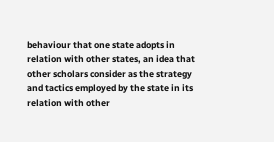behaviour that one state adopts in relation with other states, an idea that other scholars consider as the strategy and tactics employed by the state in its relation with other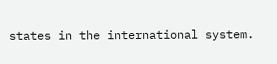states in the international system.